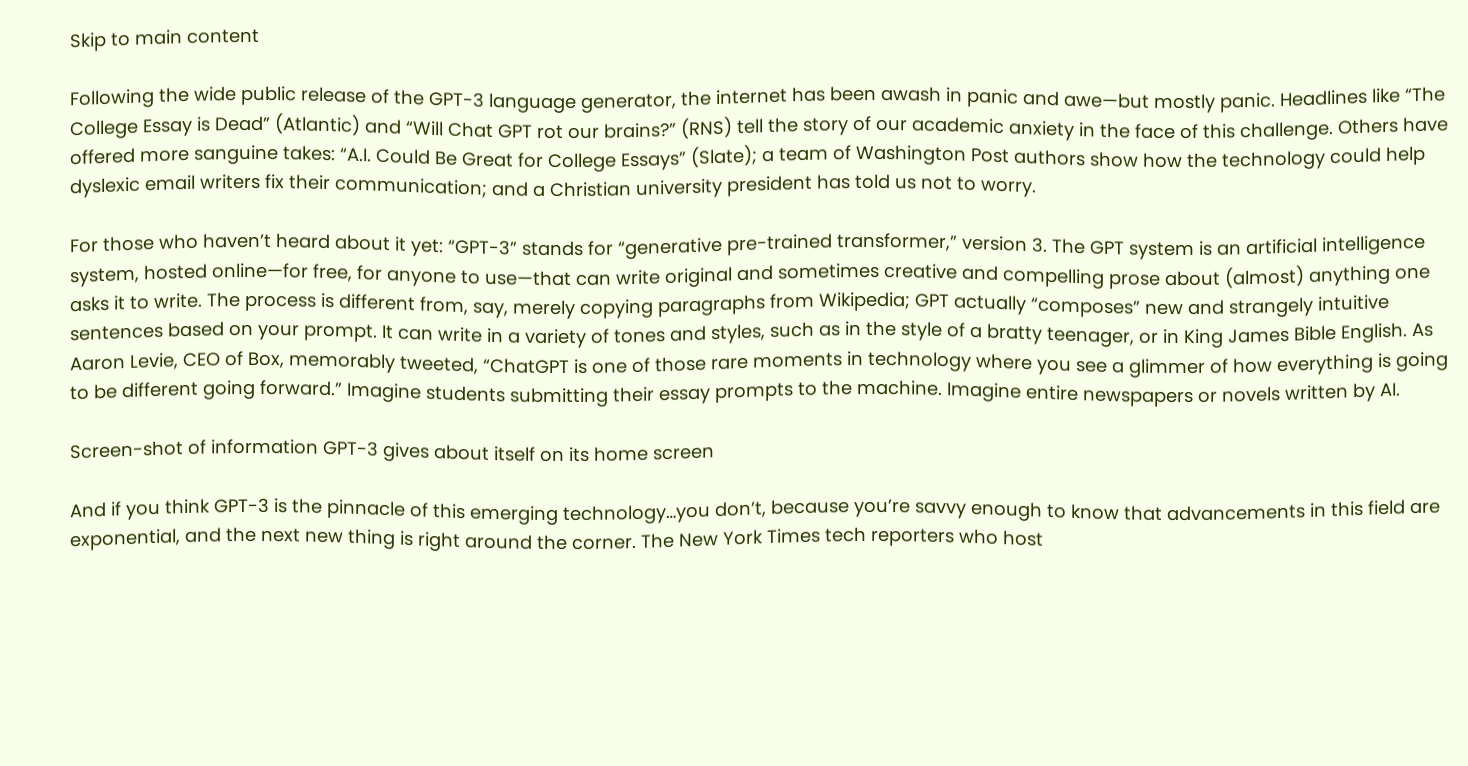Skip to main content

Following the wide public release of the GPT-3 language generator, the internet has been awash in panic and awe—but mostly panic. Headlines like “The College Essay is Dead” (Atlantic) and “Will Chat GPT rot our brains?” (RNS) tell the story of our academic anxiety in the face of this challenge. Others have offered more sanguine takes: “A.I. Could Be Great for College Essays” (Slate); a team of Washington Post authors show how the technology could help dyslexic email writers fix their communication; and a Christian university president has told us not to worry.

For those who haven’t heard about it yet: “GPT-3” stands for “generative pre-trained transformer,” version 3. The GPT system is an artificial intelligence system, hosted online—for free, for anyone to use—that can write original and sometimes creative and compelling prose about (almost) anything one asks it to write. The process is different from, say, merely copying paragraphs from Wikipedia; GPT actually “composes” new and strangely intuitive sentences based on your prompt. It can write in a variety of tones and styles, such as in the style of a bratty teenager, or in King James Bible English. As Aaron Levie, CEO of Box, memorably tweeted, “ChatGPT is one of those rare moments in technology where you see a glimmer of how everything is going to be different going forward.” Imagine students submitting their essay prompts to the machine. Imagine entire newspapers or novels written by AI.

Screen-shot of information GPT-3 gives about itself on its home screen

And if you think GPT-3 is the pinnacle of this emerging technology…you don’t, because you’re savvy enough to know that advancements in this field are exponential, and the next new thing is right around the corner. The New York Times tech reporters who host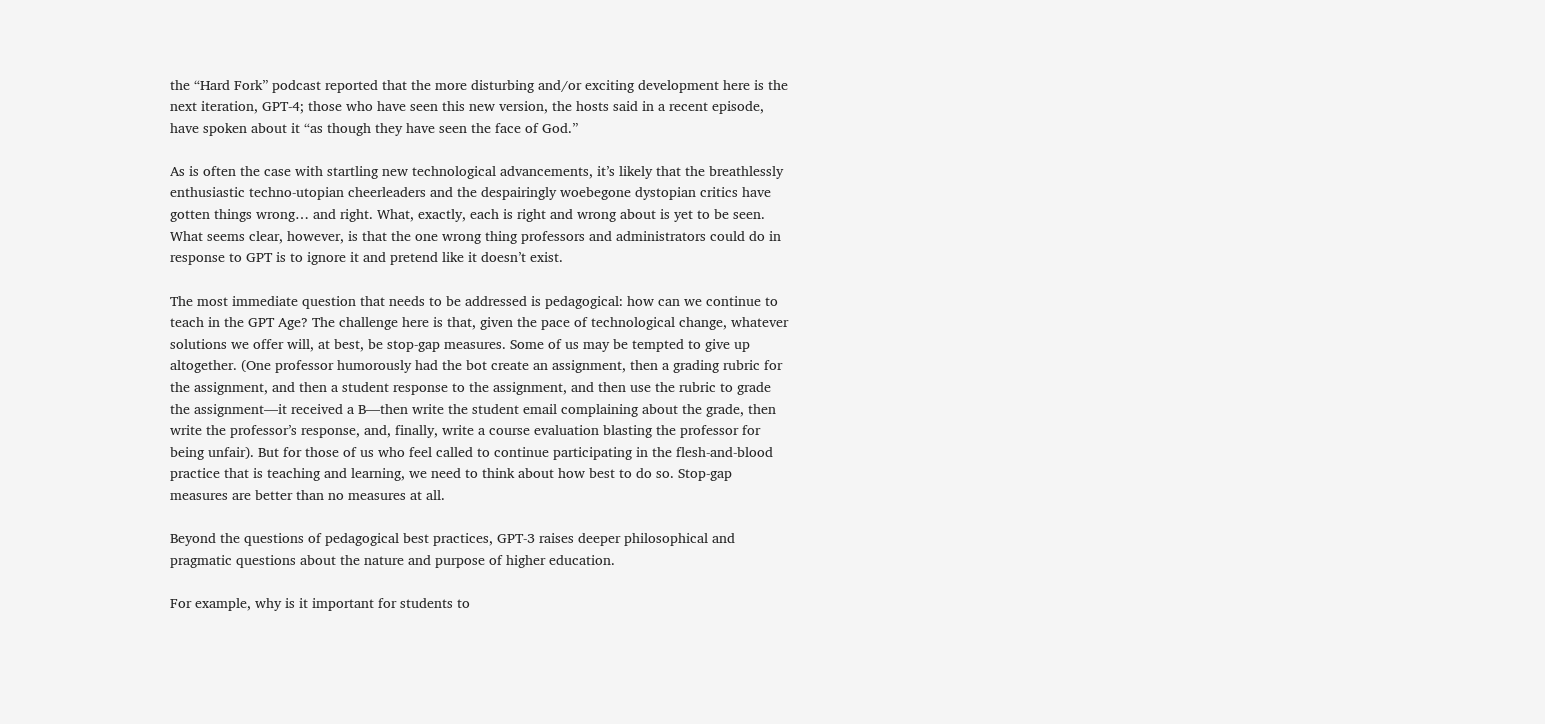the “Hard Fork” podcast reported that the more disturbing and/or exciting development here is the next iteration, GPT-4; those who have seen this new version, the hosts said in a recent episode, have spoken about it “as though they have seen the face of God.”

As is often the case with startling new technological advancements, it’s likely that the breathlessly enthusiastic techno-utopian cheerleaders and the despairingly woebegone dystopian critics have gotten things wrong… and right. What, exactly, each is right and wrong about is yet to be seen. What seems clear, however, is that the one wrong thing professors and administrators could do in response to GPT is to ignore it and pretend like it doesn’t exist.

The most immediate question that needs to be addressed is pedagogical: how can we continue to teach in the GPT Age? The challenge here is that, given the pace of technological change, whatever solutions we offer will, at best, be stop-gap measures. Some of us may be tempted to give up altogether. (One professor humorously had the bot create an assignment, then a grading rubric for the assignment, and then a student response to the assignment, and then use the rubric to grade the assignment—it received a B—then write the student email complaining about the grade, then write the professor’s response, and, finally, write a course evaluation blasting the professor for being unfair). But for those of us who feel called to continue participating in the flesh-and-blood practice that is teaching and learning, we need to think about how best to do so. Stop-gap measures are better than no measures at all.

Beyond the questions of pedagogical best practices, GPT-3 raises deeper philosophical and pragmatic questions about the nature and purpose of higher education.

For example, why is it important for students to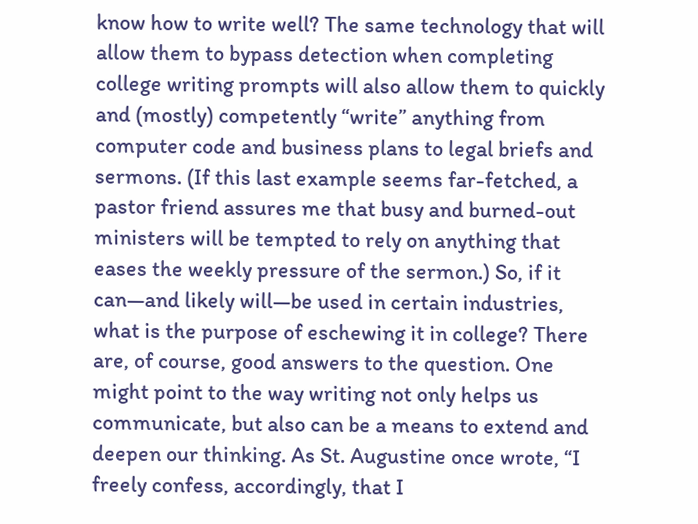know how to write well? The same technology that will allow them to bypass detection when completing college writing prompts will also allow them to quickly and (mostly) competently “write” anything from computer code and business plans to legal briefs and sermons. (If this last example seems far-fetched, a pastor friend assures me that busy and burned-out ministers will be tempted to rely on anything that eases the weekly pressure of the sermon.) So, if it can—and likely will—be used in certain industries, what is the purpose of eschewing it in college? There are, of course, good answers to the question. One might point to the way writing not only helps us communicate, but also can be a means to extend and deepen our thinking. As St. Augustine once wrote, “I freely confess, accordingly, that I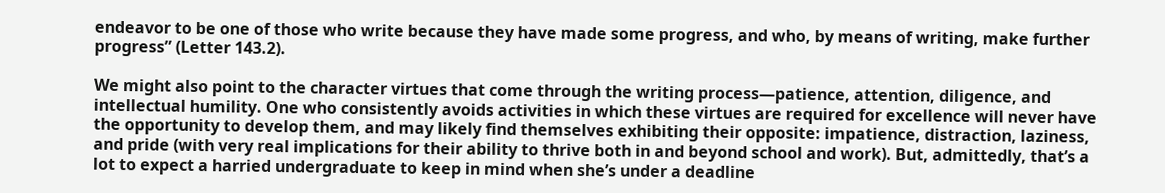endeavor to be one of those who write because they have made some progress, and who, by means of writing, make further progress” (Letter 143.2).

We might also point to the character virtues that come through the writing process—patience, attention, diligence, and intellectual humility. One who consistently avoids activities in which these virtues are required for excellence will never have the opportunity to develop them, and may likely find themselves exhibiting their opposite: impatience, distraction, laziness, and pride (with very real implications for their ability to thrive both in and beyond school and work). But, admittedly, that’s a lot to expect a harried undergraduate to keep in mind when she’s under a deadline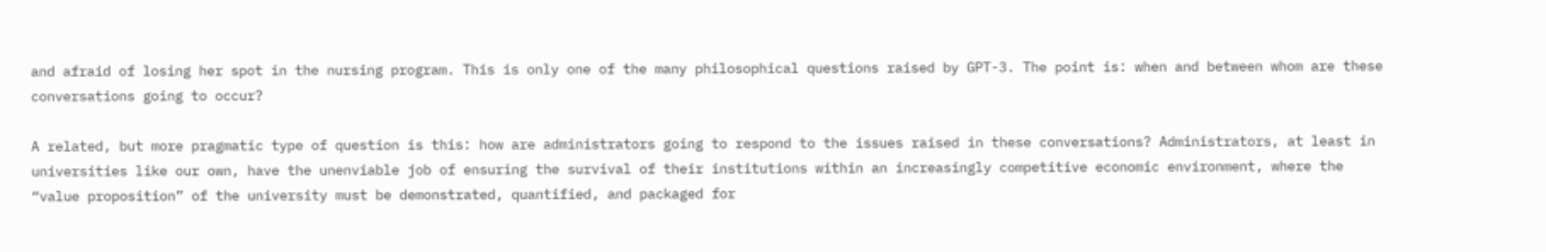and afraid of losing her spot in the nursing program. This is only one of the many philosophical questions raised by GPT-3. The point is: when and between whom are these conversations going to occur?

A related, but more pragmatic type of question is this: how are administrators going to respond to the issues raised in these conversations? Administrators, at least in universities like our own, have the unenviable job of ensuring the survival of their institutions within an increasingly competitive economic environment, where the “value proposition” of the university must be demonstrated, quantified, and packaged for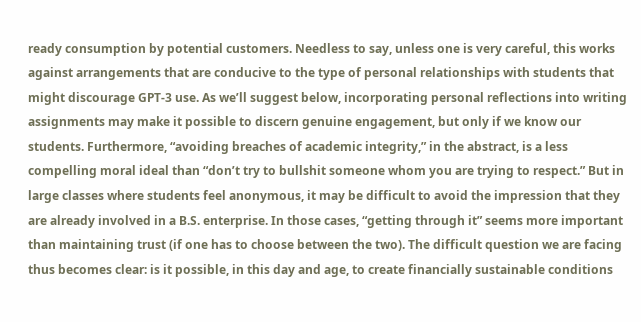ready consumption by potential customers. Needless to say, unless one is very careful, this works against arrangements that are conducive to the type of personal relationships with students that might discourage GPT-3 use. As we’ll suggest below, incorporating personal reflections into writing assignments may make it possible to discern genuine engagement, but only if we know our students. Furthermore, “avoiding breaches of academic integrity,” in the abstract, is a less compelling moral ideal than “don’t try to bullshit someone whom you are trying to respect.” But in large classes where students feel anonymous, it may be difficult to avoid the impression that they are already involved in a B.S. enterprise. In those cases, “getting through it” seems more important than maintaining trust (if one has to choose between the two). The difficult question we are facing thus becomes clear: is it possible, in this day and age, to create financially sustainable conditions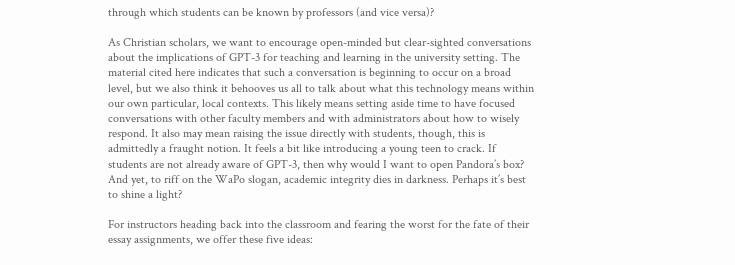through which students can be known by professors (and vice versa)?

As Christian scholars, we want to encourage open-minded but clear-sighted conversations about the implications of GPT-3 for teaching and learning in the university setting. The material cited here indicates that such a conversation is beginning to occur on a broad level, but we also think it behooves us all to talk about what this technology means within our own particular, local contexts. This likely means setting aside time to have focused conversations with other faculty members and with administrators about how to wisely respond. It also may mean raising the issue directly with students, though, this is admittedly a fraught notion. It feels a bit like introducing a young teen to crack. If students are not already aware of GPT-3, then why would I want to open Pandora’s box? And yet, to riff on the WaPo slogan, academic integrity dies in darkness. Perhaps it’s best to shine a light?

For instructors heading back into the classroom and fearing the worst for the fate of their essay assignments, we offer these five ideas: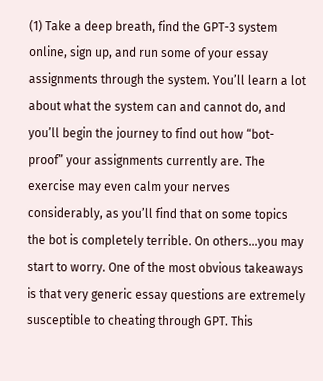(1) Take a deep breath, find the GPT-3 system online, sign up, and run some of your essay assignments through the system. You’ll learn a lot about what the system can and cannot do, and you’ll begin the journey to find out how “bot-proof” your assignments currently are. The exercise may even calm your nerves considerably, as you’ll find that on some topics the bot is completely terrible. On others…you may start to worry. One of the most obvious takeaways is that very generic essay questions are extremely susceptible to cheating through GPT. This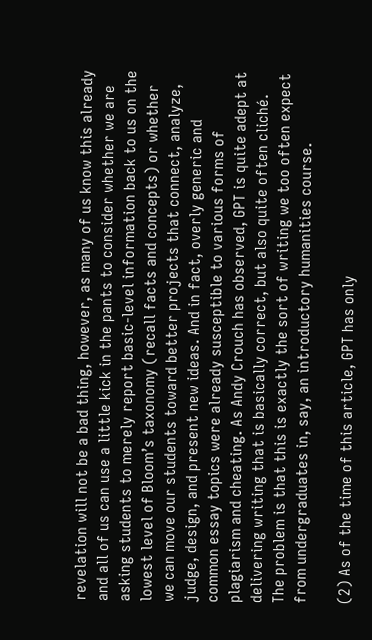revelation will not be a bad thing, however, as many of us know this already and all of us can use a little kick in the pants to consider whether we are asking students to merely report basic-level information back to us on the lowest level of Bloom’s taxonomy (recall facts and concepts) or whether we can move our students toward better projects that connect, analyze, judge, design, and present new ideas. And in fact, overly generic and common essay topics were already susceptible to various forms of plagiarism and cheating. As Andy Crouch has observed, GPT is quite adept at delivering writing that is basically correct, but also quite often cliché. The problem is that this is exactly the sort of writing we too often expect from undergraduates in, say, an introductory humanities course.

(2) As of the time of this article, GPT has only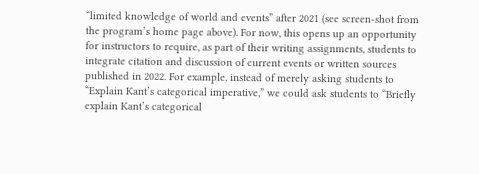“limited knowledge of world and events” after 2021 (see screen-shot from the program’s home page above). For now, this opens up an opportunity for instructors to require, as part of their writing assignments, students to integrate citation and discussion of current events or written sources published in 2022. For example, instead of merely asking students to “Explain Kant’s categorical imperative,” we could ask students to “Briefly explain Kant’s categorical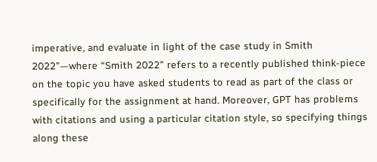imperative, and evaluate in light of the case study in Smith 2022”—where “Smith 2022” refers to a recently published think-piece on the topic you have asked students to read as part of the class or specifically for the assignment at hand. Moreover, GPT has problems with citations and using a particular citation style, so specifying things along these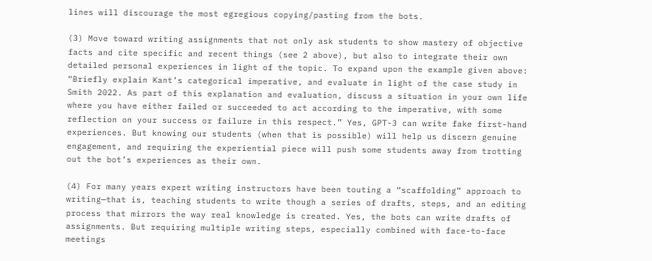lines will discourage the most egregious copying/pasting from the bots.

(3) Move toward writing assignments that not only ask students to show mastery of objective facts and cite specific and recent things (see 2 above), but also to integrate their own detailed personal experiences in light of the topic. To expand upon the example given above: “Briefly explain Kant’s categorical imperative, and evaluate in light of the case study in Smith 2022. As part of this explanation and evaluation, discuss a situation in your own life where you have either failed or succeeded to act according to the imperative, with some reflection on your success or failure in this respect.” Yes, GPT-3 can write fake first-hand experiences. But knowing our students (when that is possible) will help us discern genuine engagement, and requiring the experiential piece will push some students away from trotting out the bot’s experiences as their own.

(4) For many years expert writing instructors have been touting a “scaffolding” approach to writing—that is, teaching students to write though a series of drafts, steps, and an editing process that mirrors the way real knowledge is created. Yes, the bots can write drafts of assignments. But requiring multiple writing steps, especially combined with face-to-face meetings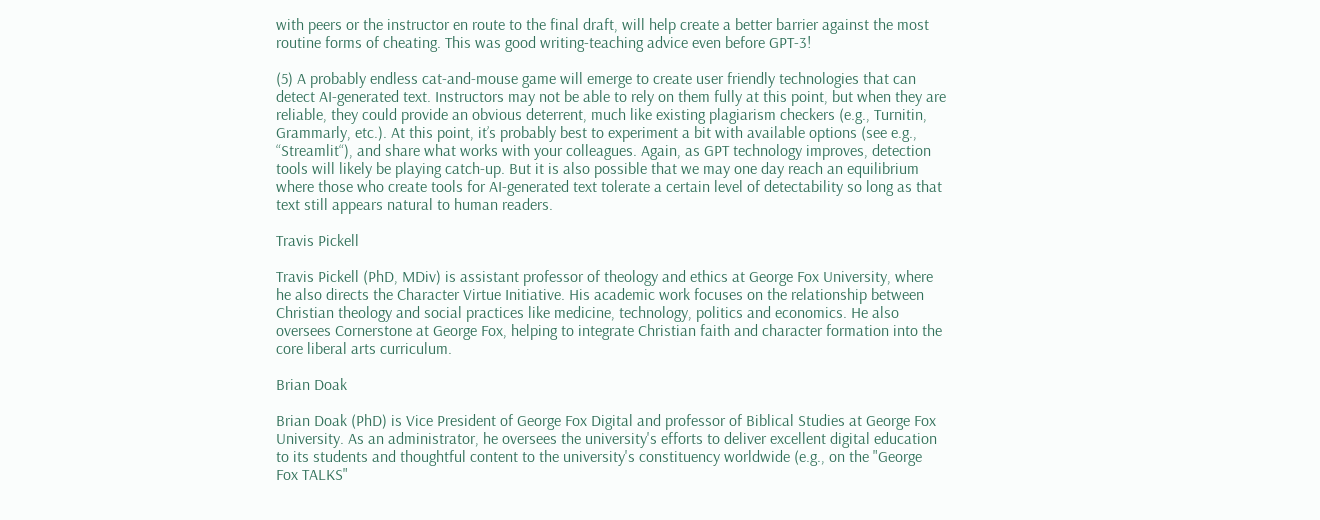with peers or the instructor en route to the final draft, will help create a better barrier against the most routine forms of cheating. This was good writing-teaching advice even before GPT-3!

(5) A probably endless cat-and-mouse game will emerge to create user friendly technologies that can detect AI-generated text. Instructors may not be able to rely on them fully at this point, but when they are reliable, they could provide an obvious deterrent, much like existing plagiarism checkers (e.g., Turnitin, Grammarly, etc.). At this point, it’s probably best to experiment a bit with available options (see e.g., “Streamlit“), and share what works with your colleagues. Again, as GPT technology improves, detection tools will likely be playing catch-up. But it is also possible that we may one day reach an equilibrium where those who create tools for AI-generated text tolerate a certain level of detectability so long as that text still appears natural to human readers.

Travis Pickell

Travis Pickell (PhD, MDiv) is assistant professor of theology and ethics at George Fox University, where he also directs the Character Virtue Initiative. His academic work focuses on the relationship between Christian theology and social practices like medicine, technology, politics and economics. He also oversees Cornerstone at George Fox, helping to integrate Christian faith and character formation into the core liberal arts curriculum.

Brian Doak

Brian Doak (PhD) is Vice President of George Fox Digital and professor of Biblical Studies at George Fox University. As an administrator, he oversees the university's efforts to deliver excellent digital education to its students and thoughtful content to the university's constituency worldwide (e.g., on the "George Fox TALKS"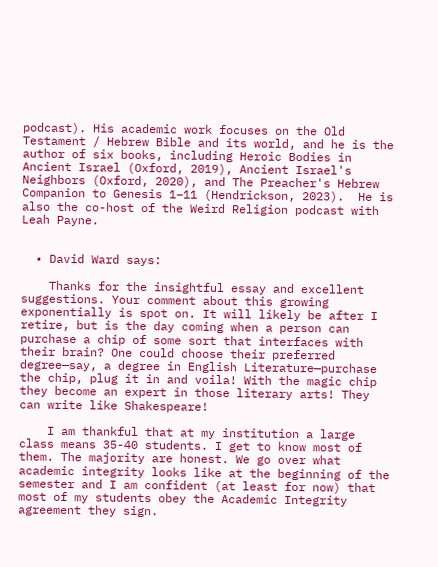podcast). His academic work focuses on the Old Testament / Hebrew Bible and its world, and he is the author of six books, including Heroic Bodies in Ancient Israel (Oxford, 2019), Ancient Israel's Neighbors (Oxford, 2020), and The Preacher's Hebrew Companion to Genesis 1–11 (Hendrickson, 2023).  He is also the co-host of the Weird Religion podcast with Leah Payne.


  • David Ward says:

    Thanks for the insightful essay and excellent suggestions. Your comment about this growing exponentially is spot on. It will likely be after I retire, but is the day coming when a person can purchase a chip of some sort that interfaces with their brain? One could choose their preferred degree—say, a degree in English Literature—purchase the chip, plug it in and voila! With the magic chip they become an expert in those literary arts! They can write like Shakespeare!

    I am thankful that at my institution a large class means 35-40 students. I get to know most of them. The majority are honest. We go over what academic integrity looks like at the beginning of the semester and I am confident (at least for now) that most of my students obey the Academic Integrity agreement they sign.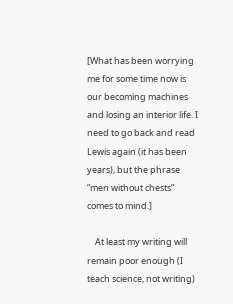[What has been worrying me for some time now is our becoming machines and losing an interior life. I need to go back and read Lewis again (it has been years), but the phrase “men without chests” comes to mind.]

    At least my writing will remain poor enough (I teach science, not writing)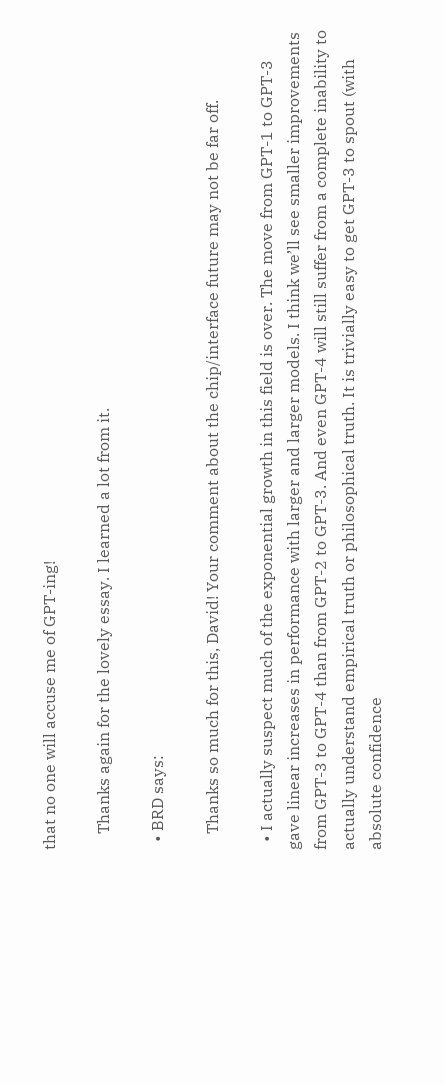that no one will accuse me of GPT-ing!

    Thanks again for the lovely essay. I learned a lot from it.

  • BRD says:

    Thanks so much for this, David! Your comment about the chip/interface future may not be far off.

  • I actually suspect much of the exponential growth in this field is over. The move from GPT-1 to GPT-3 gave linear increases in performance with larger and larger models. I think we’ll see smaller improvements from GPT-3 to GPT-4 than from GPT-2 to GPT-3. And even GPT-4 will still suffer from a complete inability to actually understand empirical truth or philosophical truth. It is trivially easy to get GPT-3 to spout (with absolute confidence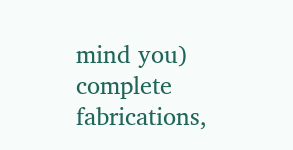mind you) complete fabrications,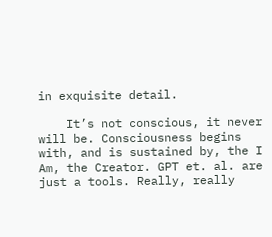in exquisite detail.

    It’s not conscious, it never will be. Consciousness begins with, and is sustained by, the I Am, the Creator. GPT et. al. are just a tools. Really, really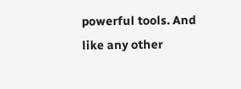powerful tools. And like any other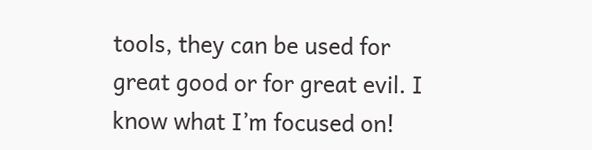tools, they can be used for great good or for great evil. I know what I’m focused on!